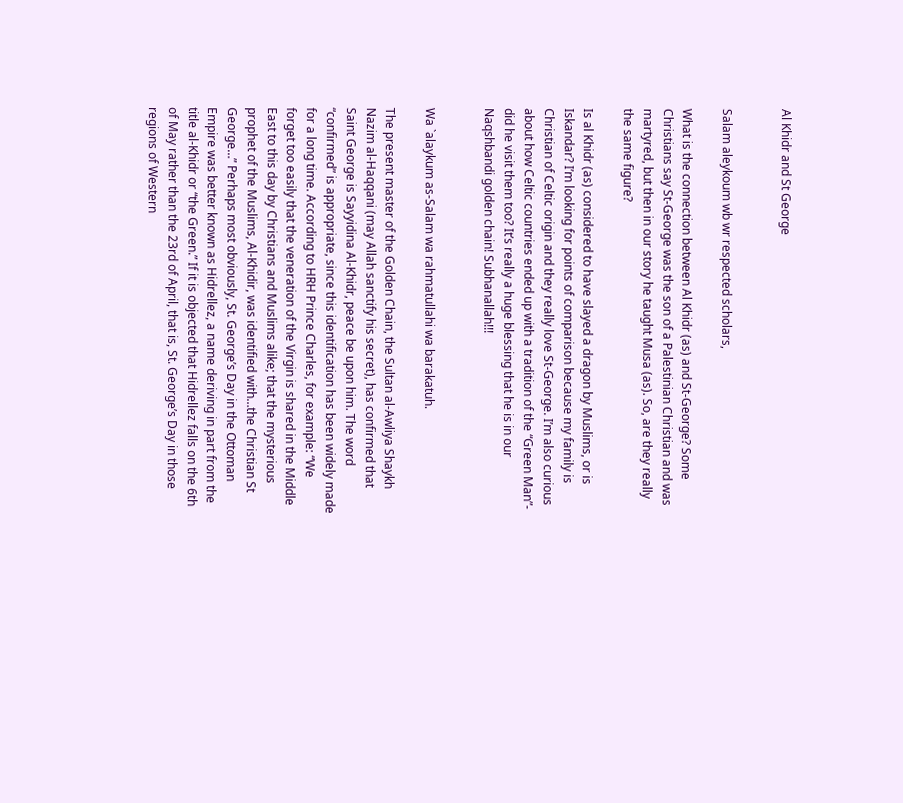Al Khidr and St George


Salam aleykoum wb wr respected scholars,

What is the connection between Al Khidr (as) and St-George? Some Christians say St-George was the son of a Palestinian Christian and was martyred, but then in our story he taught Musa (as). So, are they really the same figure?

Is al Khidr (as) considered to have slayed a dragon by Muslims, or is Iskandar? I’m looking for points of comparison because my family is Christian of Celtic origin and they really love St-George. I’m also curious about how Celtic countries ended up with a tradition of the “Green Man”- did he visit them too? It’s really a huge blessing that he is in our Naqshbandi golden chain! Subhanallah!!!


Wa `alaykum as-Salam wa rahmatullahi wa barakatuh.

The present master of the Golden Chain, the Sultan al-Awliya Shaykh Nazim al-Haqqani (may Allah sanctify his secret), has confirmed that Saint George is Sayyidina Al-Khidr, peace be upon him. The word “confirmed” is appropriate, since this identification has been widely made for a long time. According to HRH Prince Charles, for example: “We forget too easily that the veneration of the Virgin is shared in the Middle East to this day by Christians and Muslims alike; that the mysterious prophet of the Muslims, Al-Khidir, was identified with…the Christian St George…” Perhaps most obviously, St. George’s Day in the Ottoman Empire was better known as Hidrellez, a name deriving in part from the title al-Khidr or “the Green.” If it is objected that Hidrellez falls on the 6th of May rather than the 23rd of April, that is, St. George’s Day in those regions of Western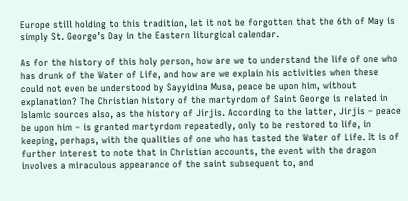Europe still holding to this tradition, let it not be forgotten that the 6th of May is simply St. George’s Day in the Eastern liturgical calendar.

As for the history of this holy person, how are we to understand the life of one who has drunk of the Water of Life, and how are we explain his activities when these could not even be understood by Sayyidina Musa, peace be upon him, without explanation? The Christian history of the martyrdom of Saint George is related in Islamic sources also, as the history of Jirjis. According to the latter, Jirjis – peace be upon him – is granted martyrdom repeatedly, only to be restored to life, in keeping, perhaps, with the qualities of one who has tasted the Water of Life. It is of further interest to note that in Christian accounts, the event with the dragon involves a miraculous appearance of the saint subsequent to, and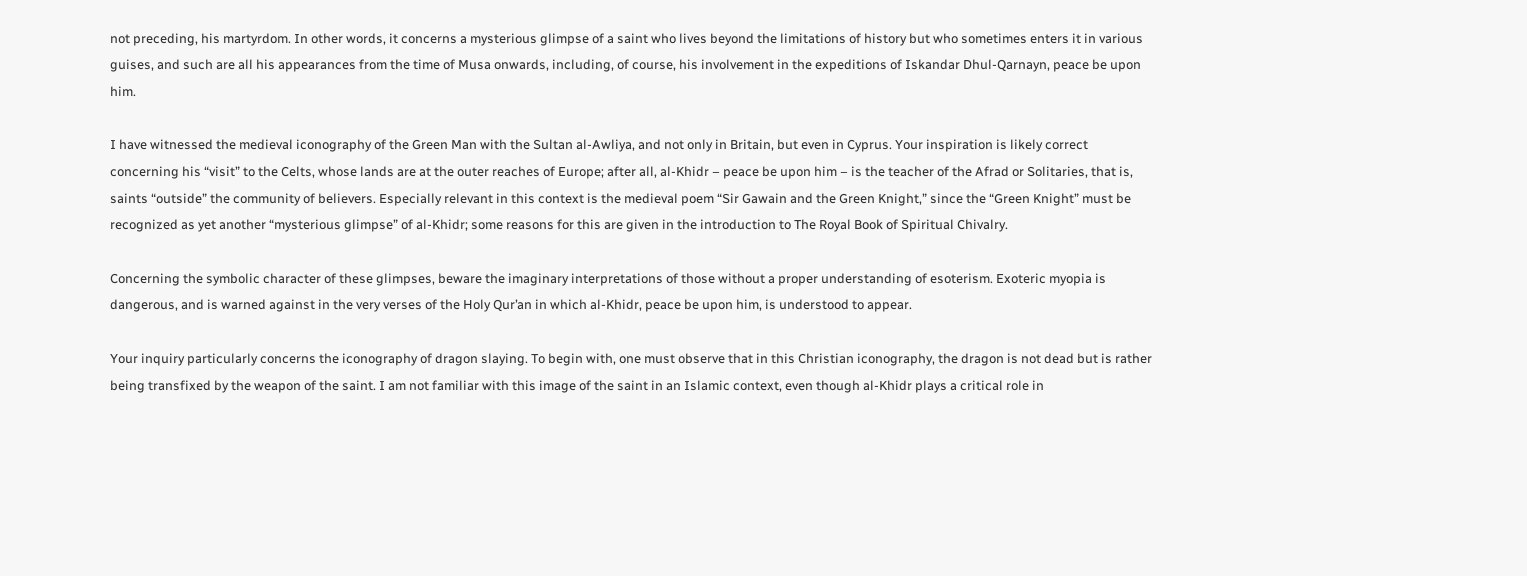not preceding, his martyrdom. In other words, it concerns a mysterious glimpse of a saint who lives beyond the limitations of history but who sometimes enters it in various guises, and such are all his appearances from the time of Musa onwards, including, of course, his involvement in the expeditions of Iskandar Dhul-Qarnayn, peace be upon him.

I have witnessed the medieval iconography of the Green Man with the Sultan al-Awliya, and not only in Britain, but even in Cyprus. Your inspiration is likely correct concerning his “visit” to the Celts, whose lands are at the outer reaches of Europe; after all, al-Khidr – peace be upon him – is the teacher of the Afrad or Solitaries, that is, saints “outside” the community of believers. Especially relevant in this context is the medieval poem “Sir Gawain and the Green Knight,” since the “Green Knight” must be recognized as yet another “mysterious glimpse” of al-Khidr; some reasons for this are given in the introduction to The Royal Book of Spiritual Chivalry.

Concerning the symbolic character of these glimpses, beware the imaginary interpretations of those without a proper understanding of esoterism. Exoteric myopia is dangerous, and is warned against in the very verses of the Holy Qur’an in which al-Khidr, peace be upon him, is understood to appear.

Your inquiry particularly concerns the iconography of dragon slaying. To begin with, one must observe that in this Christian iconography, the dragon is not dead but is rather being transfixed by the weapon of the saint. I am not familiar with this image of the saint in an Islamic context, even though al-Khidr plays a critical role in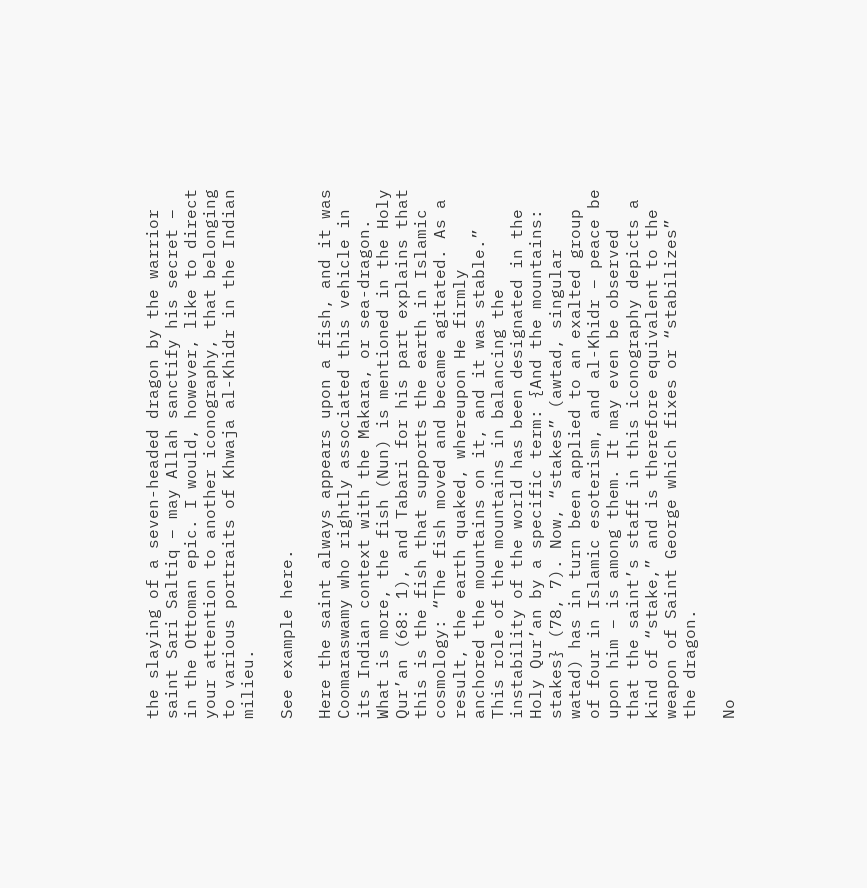the slaying of a seven-headed dragon by the warrior saint Sari Saltiq – may Allah sanctify his secret – in the Ottoman epic. I would, however, like to direct your attention to another iconography, that belonging to various portraits of Khwaja al-Khidr in the Indian milieu.

See example here.

Here the saint always appears upon a fish, and it was Coomaraswamy who rightly associated this vehicle in its Indian context with the Makara, or sea-dragon. What is more, the fish (Nun) is mentioned in the Holy Qur’an (68: 1), and Tabari for his part explains that this is the fish that supports the earth in Islamic cosmology: “The fish moved and became agitated. As a result, the earth quaked, whereupon He firmly anchored the mountains on it, and it was stable.” This role of the mountains in balancing the instability of the world has been designated in the Holy Qur’an by a specific term: {And the mountains: stakes} (78, 7). Now, “stakes” (awtad, singular watad) has in turn been applied to an exalted group of four in Islamic esoterism, and al-Khidr – peace be upon him – is among them. It may even be observed that the saint’s staff in this iconography depicts a kind of “stake,” and is therefore equivalent to the weapon of Saint George which fixes or “stabilizes” the dragon.

No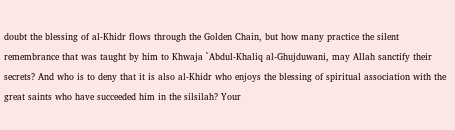doubt the blessing of al-Khidr flows through the Golden Chain, but how many practice the silent remembrance that was taught by him to Khwaja `Abdul-Khaliq al-Ghujduwani, may Allah sanctify their secrets? And who is to deny that it is also al-Khidr who enjoys the blessing of spiritual association with the great saints who have succeeded him in the silsilah? Your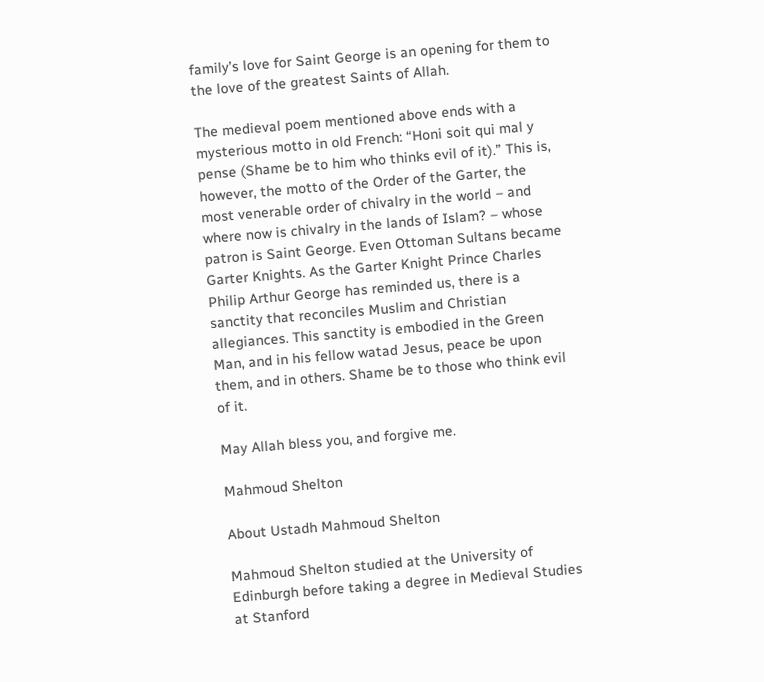family’s love for Saint George is an opening for them to the love of the greatest Saints of Allah.

The medieval poem mentioned above ends with a mysterious motto in old French: “Honi soit qui mal y pense (Shame be to him who thinks evil of it).” This is, however, the motto of the Order of the Garter, the most venerable order of chivalry in the world – and where now is chivalry in the lands of Islam? – whose patron is Saint George. Even Ottoman Sultans became Garter Knights. As the Garter Knight Prince Charles Philip Arthur George has reminded us, there is a sanctity that reconciles Muslim and Christian allegiances. This sanctity is embodied in the Green Man, and in his fellow watad Jesus, peace be upon them, and in others. Shame be to those who think evil of it.

May Allah bless you, and forgive me.

Mahmoud Shelton

About Ustadh Mahmoud Shelton

Mahmoud Shelton studied at the University of Edinburgh before taking a degree in Medieval Studies at Stanford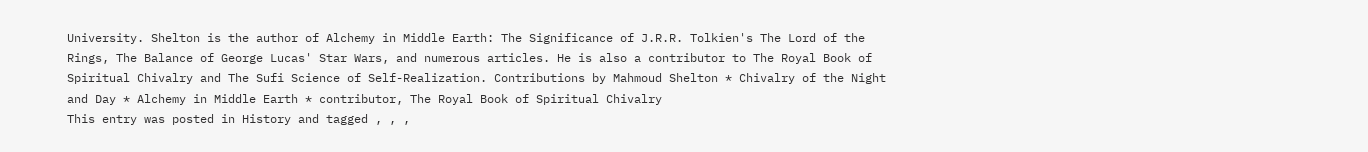University. Shelton is the author of Alchemy in Middle Earth: The Significance of J.R.R. Tolkien's The Lord of the Rings, The Balance of George Lucas' Star Wars, and numerous articles. He is also a contributor to The Royal Book of Spiritual Chivalry and The Sufi Science of Self-Realization. Contributions by Mahmoud Shelton * Chivalry of the Night and Day * Alchemy in Middle Earth * contributor, The Royal Book of Spiritual Chivalry
This entry was posted in History and tagged , , ,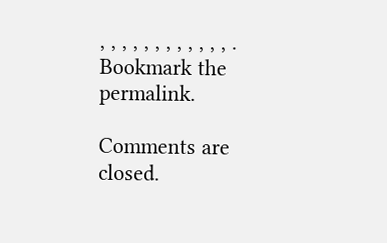, , , , , , , , , , , , . Bookmark the permalink.

Comments are closed.